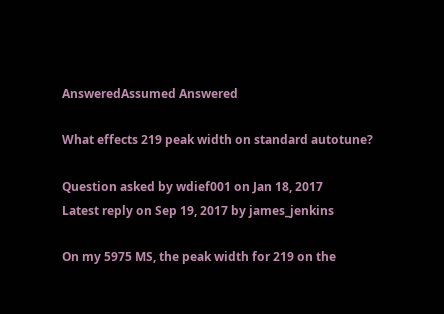AnsweredAssumed Answered

What effects 219 peak width on standard autotune?

Question asked by wdief001 on Jan 18, 2017
Latest reply on Sep 19, 2017 by james_jenkins

On my 5975 MS, the peak width for 219 on the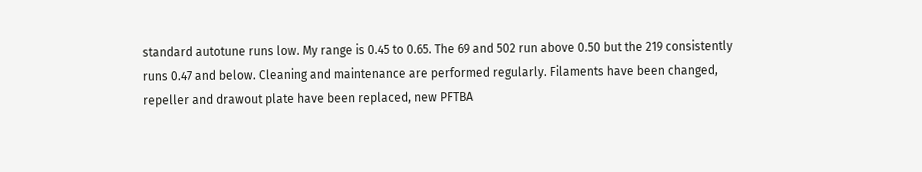standard autotune runs low. My range is 0.45 to 0.65. The 69 and 502 run above 0.50 but the 219 consistently runs 0.47 and below. Cleaning and maintenance are performed regularly. Filaments have been changed, repeller and drawout plate have been replaced, new PFTBA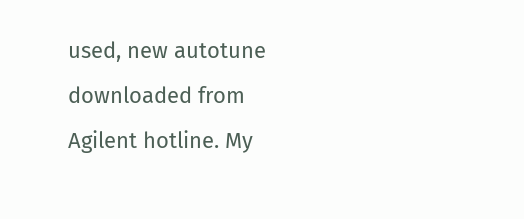used, new autotune downloaded from Agilent hotline. My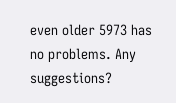even older 5973 has no problems. Any suggestions?